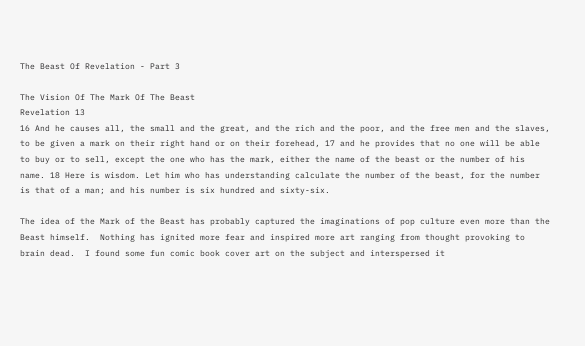The Beast Of Revelation - Part 3

The Vision Of The Mark Of The Beast
Revelation 13
16 And he causes all, the small and the great, and the rich and the poor, and the free men and the slaves, to be given a mark on their right hand or on their forehead, 17 and he provides that no one will be able to buy or to sell, except the one who has the mark, either the name of the beast or the number of his name. 18 Here is wisdom. Let him who has understanding calculate the number of the beast, for the number is that of a man; and his number is six hundred and sixty-six.

The idea of the Mark of the Beast has probably captured the imaginations of pop culture even more than the Beast himself.  Nothing has ignited more fear and inspired more art ranging from thought provoking to brain dead.  I found some fun comic book cover art on the subject and interspersed it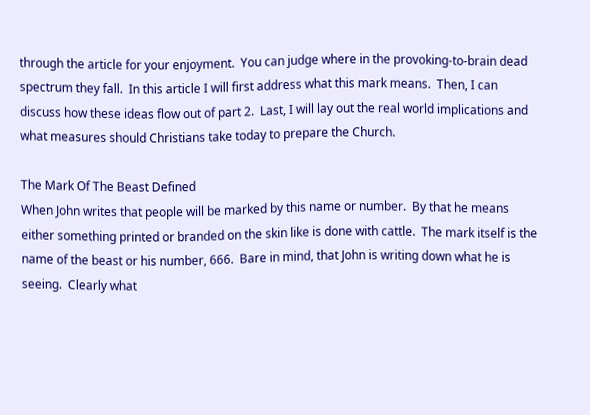through the article for your enjoyment.  You can judge where in the provoking-to-brain dead spectrum they fall.  In this article I will first address what this mark means.  Then, I can discuss how these ideas flow out of part 2.  Last, I will lay out the real world implications and what measures should Christians take today to prepare the Church.

The Mark Of The Beast Defined
When John writes that people will be marked by this name or number.  By that he means either something printed or branded on the skin like is done with cattle.  The mark itself is the name of the beast or his number, 666.  Bare in mind, that John is writing down what he is seeing.  Clearly what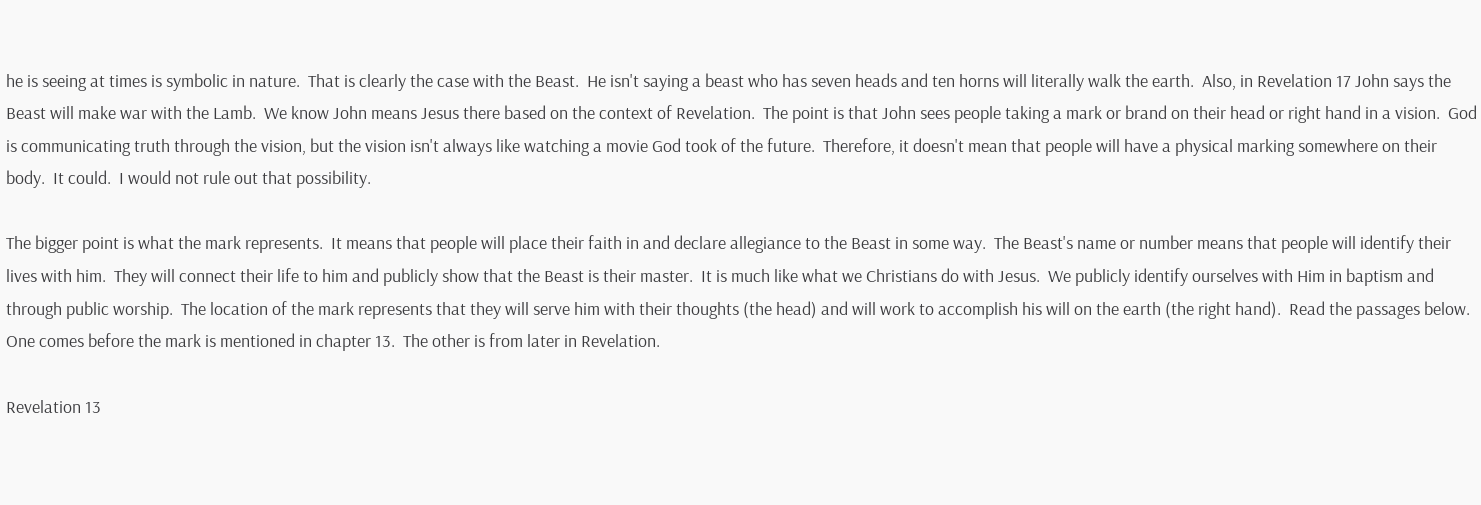he is seeing at times is symbolic in nature.  That is clearly the case with the Beast.  He isn't saying a beast who has seven heads and ten horns will literally walk the earth.  Also, in Revelation 17 John says the Beast will make war with the Lamb.  We know John means Jesus there based on the context of Revelation.  The point is that John sees people taking a mark or brand on their head or right hand in a vision.  God is communicating truth through the vision, but the vision isn't always like watching a movie God took of the future.  Therefore, it doesn't mean that people will have a physical marking somewhere on their body.  It could.  I would not rule out that possibility.

The bigger point is what the mark represents.  It means that people will place their faith in and declare allegiance to the Beast in some way.  The Beast's name or number means that people will identify their lives with him.  They will connect their life to him and publicly show that the Beast is their master.  It is much like what we Christians do with Jesus.  We publicly identify ourselves with Him in baptism and through public worship.  The location of the mark represents that they will serve him with their thoughts (the head) and will work to accomplish his will on the earth (the right hand).  Read the passages below.  One comes before the mark is mentioned in chapter 13.  The other is from later in Revelation.

Revelation 13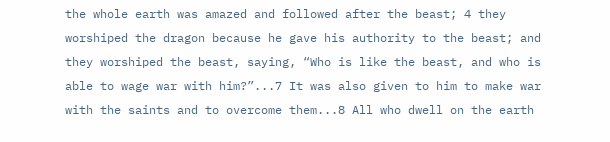the whole earth was amazed and followed after the beast; 4 they worshiped the dragon because he gave his authority to the beast; and they worshiped the beast, saying, “Who is like the beast, and who is able to wage war with him?”...7 It was also given to him to make war with the saints and to overcome them...8 All who dwell on the earth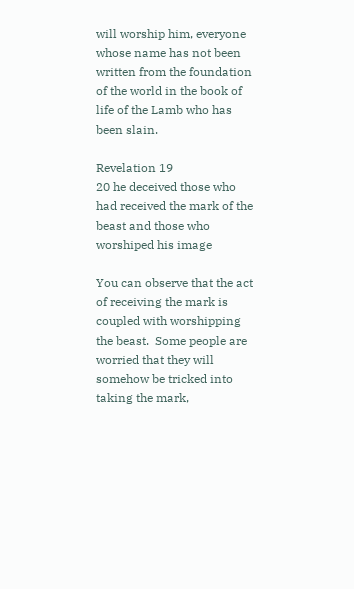will worship him, everyone whose name has not been written from the foundation of the world in the book of life of the Lamb who has been slain.

Revelation 19
20 he deceived those who had received the mark of the beast and those who worshiped his image

You can observe that the act of receiving the mark is coupled with worshipping the beast.  Some people are worried that they will somehow be tricked into taking the mark,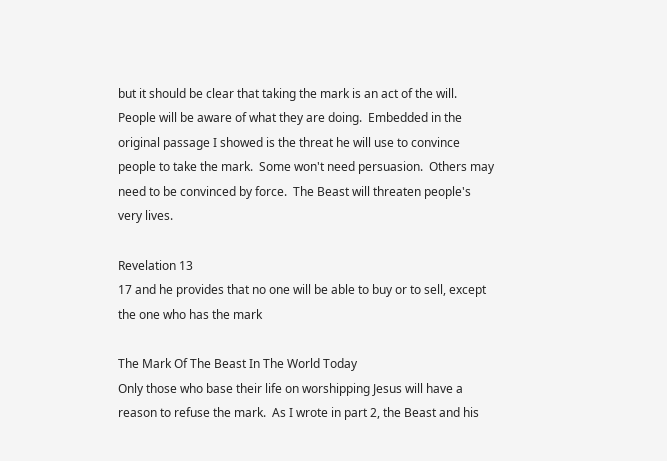but it should be clear that taking the mark is an act of the will.  People will be aware of what they are doing.  Embedded in the original passage I showed is the threat he will use to convince people to take the mark.  Some won't need persuasion.  Others may need to be convinced by force.  The Beast will threaten people's very lives.

Revelation 13
17 and he provides that no one will be able to buy or to sell, except the one who has the mark

The Mark Of The Beast In The World Today
Only those who base their life on worshipping Jesus will have a reason to refuse the mark.  As I wrote in part 2, the Beast and his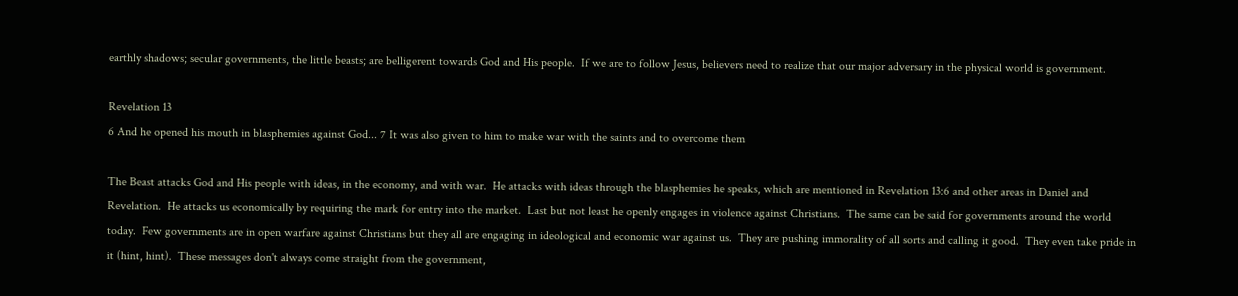earthly shadows; secular governments, the little beasts; are belligerent towards God and His people.  If we are to follow Jesus, believers need to realize that our major adversary in the physical world is government.

Revelation 13
6 And he opened his mouth in blasphemies against God... 7 It was also given to him to make war with the saints and to overcome them

The Beast attacks God and His people with ideas, in the economy, and with war.  He attacks with ideas through the blasphemies he speaks, which are mentioned in Revelation 13:6 and other areas in Daniel and Revelation.  He attacks us economically by requiring the mark for entry into the market.  Last but not least he openly engages in violence against Christians.  The same can be said for governments around the world today.  Few governments are in open warfare against Christians but they all are engaging in ideological and economic war against us.  They are pushing immorality of all sorts and calling it good.  They even take pride in it (hint, hint).  These messages don't always come straight from the government,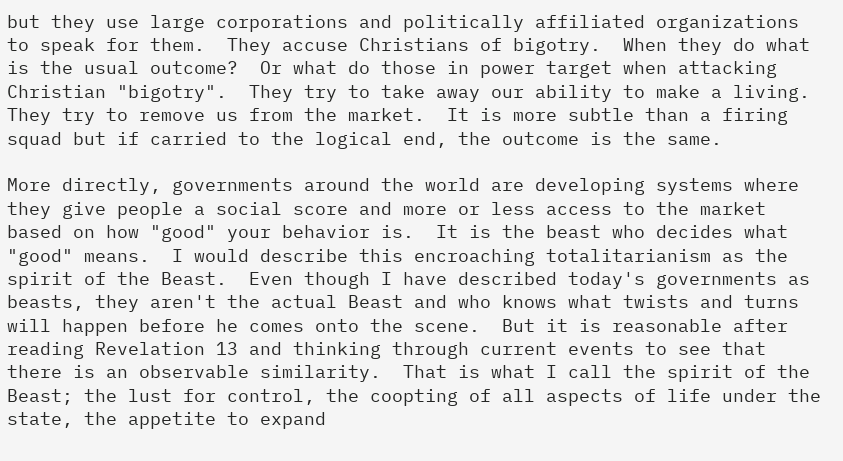but they use large corporations and politically affiliated organizations to speak for them.  They accuse Christians of bigotry.  When they do what is the usual outcome?  Or what do those in power target when attacking Christian "bigotry".  They try to take away our ability to make a living.  They try to remove us from the market.  It is more subtle than a firing squad but if carried to the logical end, the outcome is the same.

More directly, governments around the world are developing systems where they give people a social score and more or less access to the market based on how "good" your behavior is.  It is the beast who decides what "good" means.  I would describe this encroaching totalitarianism as the spirit of the Beast.  Even though I have described today's governments as beasts, they aren't the actual Beast and who knows what twists and turns will happen before he comes onto the scene.  But it is reasonable after reading Revelation 13 and thinking through current events to see that there is an observable similarity.  That is what I call the spirit of the Beast; the lust for control, the coopting of all aspects of life under the state, the appetite to expand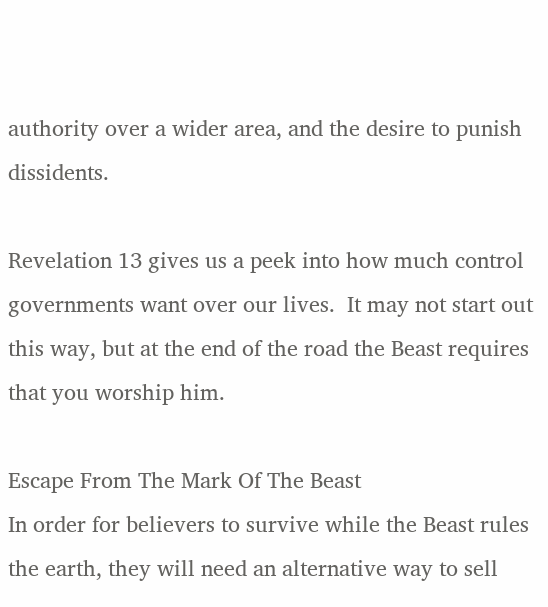authority over a wider area, and the desire to punish dissidents.

Revelation 13 gives us a peek into how much control governments want over our lives.  It may not start out this way, but at the end of the road the Beast requires that you worship him.

Escape From The Mark Of The Beast
In order for believers to survive while the Beast rules the earth, they will need an alternative way to sell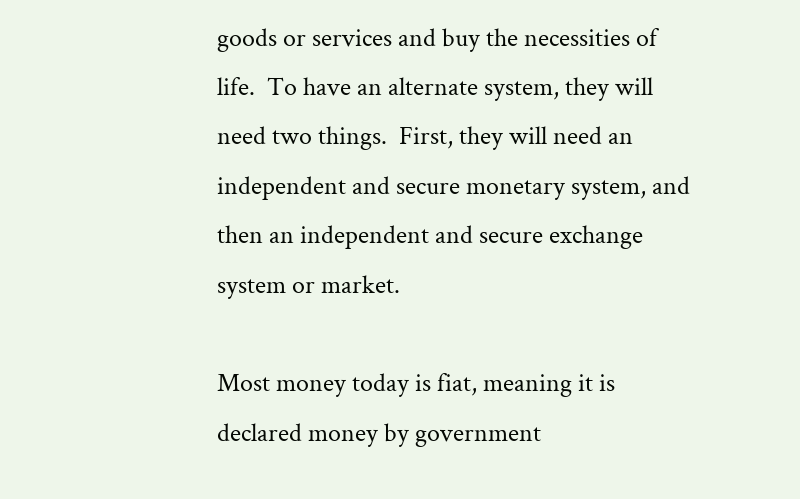goods or services and buy the necessities of life.  To have an alternate system, they will need two things.  First, they will need an independent and secure monetary system, and then an independent and secure exchange system or market.

Most money today is fiat, meaning it is declared money by government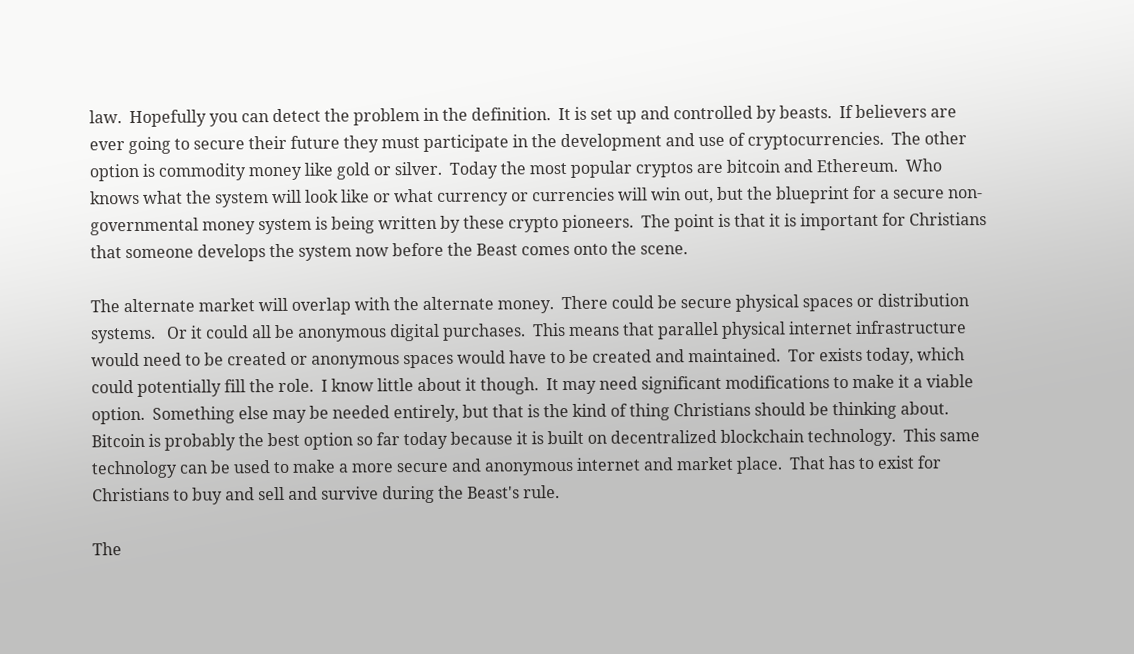law.  Hopefully you can detect the problem in the definition.  It is set up and controlled by beasts.  If believers are ever going to secure their future they must participate in the development and use of cryptocurrencies.  The other option is commodity money like gold or silver.  Today the most popular cryptos are bitcoin and Ethereum.  Who knows what the system will look like or what currency or currencies will win out, but the blueprint for a secure non-governmental money system is being written by these crypto pioneers.  The point is that it is important for Christians that someone develops the system now before the Beast comes onto the scene.

The alternate market will overlap with the alternate money.  There could be secure physical spaces or distribution systems.   Or it could all be anonymous digital purchases.  This means that parallel physical internet infrastructure would need to be created or anonymous spaces would have to be created and maintained.  Tor exists today, which could potentially fill the role.  I know little about it though.  It may need significant modifications to make it a viable option.  Something else may be needed entirely, but that is the kind of thing Christians should be thinking about.  Bitcoin is probably the best option so far today because it is built on decentralized blockchain technology.  This same technology can be used to make a more secure and anonymous internet and market place.  That has to exist for Christians to buy and sell and survive during the Beast's rule.

The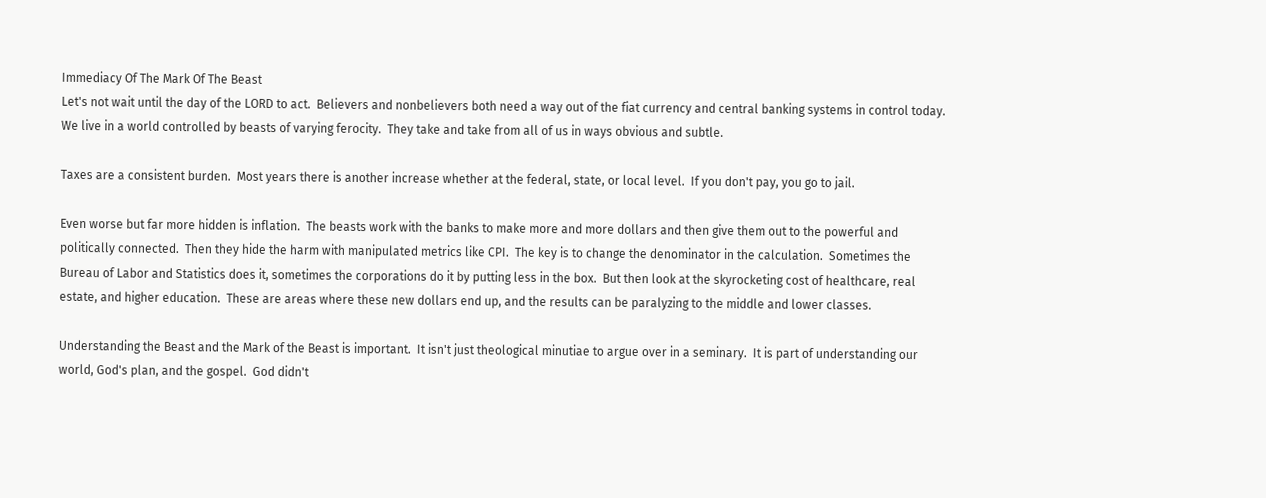Immediacy Of The Mark Of The Beast
Let's not wait until the day of the LORD to act.  Believers and nonbelievers both need a way out of the fiat currency and central banking systems in control today.  We live in a world controlled by beasts of varying ferocity.  They take and take from all of us in ways obvious and subtle.

Taxes are a consistent burden.  Most years there is another increase whether at the federal, state, or local level.  If you don't pay, you go to jail.

Even worse but far more hidden is inflation.  The beasts work with the banks to make more and more dollars and then give them out to the powerful and politically connected.  Then they hide the harm with manipulated metrics like CPI.  The key is to change the denominator in the calculation.  Sometimes the Bureau of Labor and Statistics does it, sometimes the corporations do it by putting less in the box.  But then look at the skyrocketing cost of healthcare, real estate, and higher education.  These are areas where these new dollars end up, and the results can be paralyzing to the middle and lower classes.

Understanding the Beast and the Mark of the Beast is important.  It isn't just theological minutiae to argue over in a seminary.  It is part of understanding our world, God's plan, and the gospel.  God didn't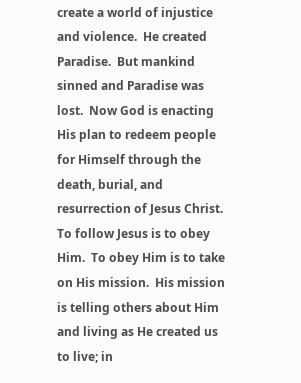create a world of injustice and violence.  He created Paradise.  But mankind sinned and Paradise was lost.  Now God is enacting His plan to redeem people for Himself through the death, burial, and resurrection of Jesus Christ.  To follow Jesus is to obey Him.  To obey Him is to take on His mission.  His mission is telling others about Him and living as He created us to live; in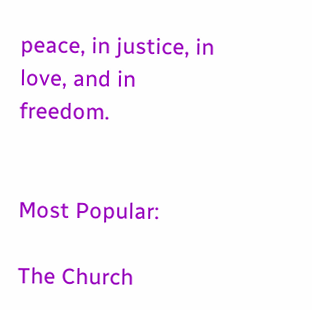peace, in justice, in love, and in freedom.


Most Popular:

The Church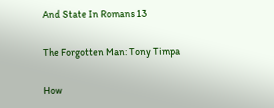And State In Romans 13

The Forgotten Man: Tony Timpa

How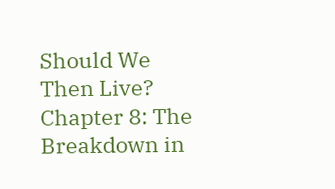Should We Then Live? Chapter 8: The Breakdown in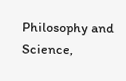Philosophy and Science,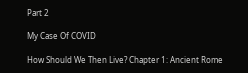Part 2

My Case Of COVID

How Should We Then Live? Chapter 1: Ancient Rome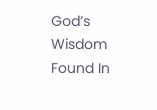God’s Wisdom Found In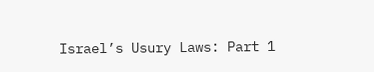Israel’s Usury Laws: Part 1